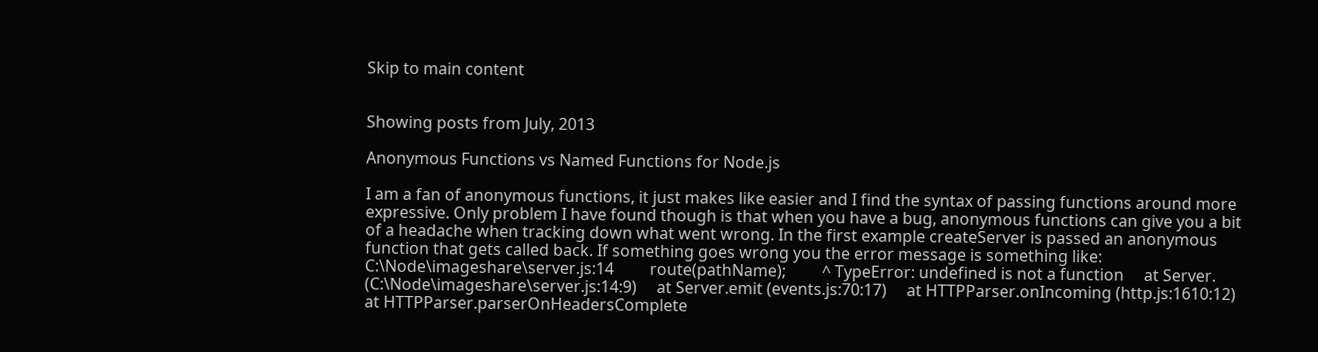Skip to main content


Showing posts from July, 2013

Anonymous Functions vs Named Functions for Node.js

I am a fan of anonymous functions, it just makes like easier and I find the syntax of passing functions around more expressive. Only problem I have found though is that when you have a bug, anonymous functions can give you a bit of a headache when tracking down what went wrong. In the first example createServer is passed an anonymous function that gets called back. If something goes wrong you the error message is something like: C:\Node\imageshare\server.js:14         route(pathName);         ^ TypeError: undefined is not a function     at Server. (C:\Node\imageshare\server.js:14:9)     at Server.emit (events.js:70:17)     at HTTPParser.onIncoming (http.js:1610:12)     at HTTPParser.parserOnHeadersComplete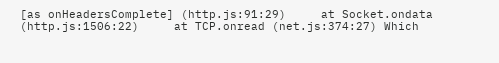[as onHeadersComplete] (http.js:91:29)     at Socket.ondata (http.js:1506:22)     at TCP.onread (net.js:374:27) Which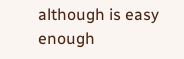although is easy enough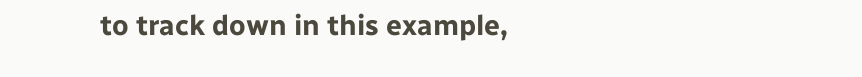to track down in this example,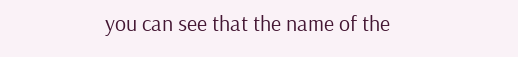you can see that the name of the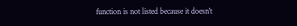function is not listed because it doesn't